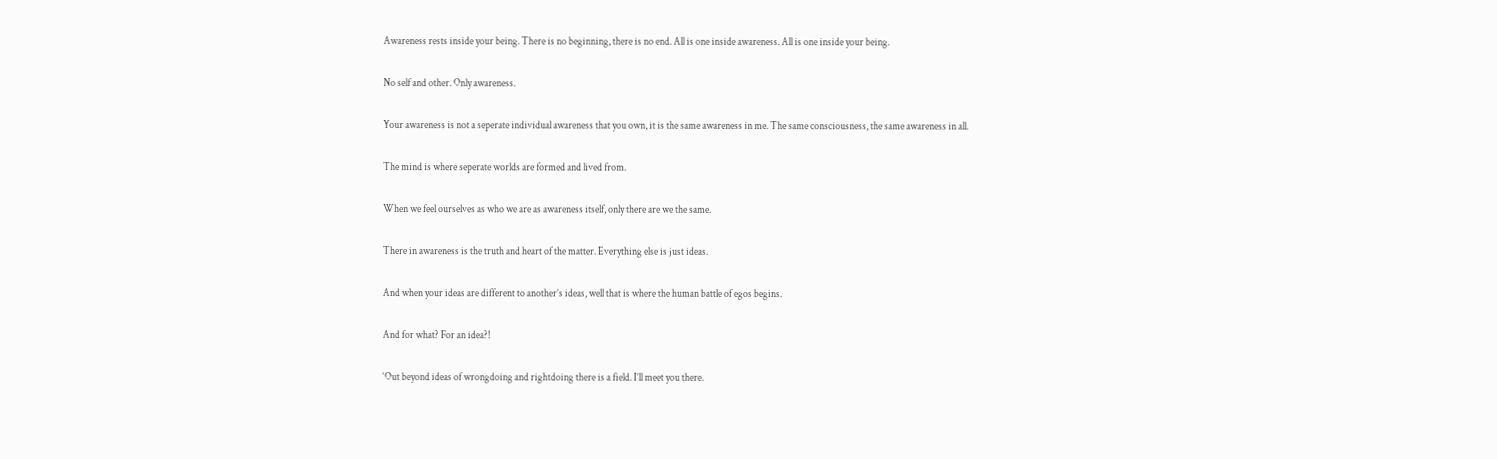Awareness rests inside your being. There is no beginning, there is no end. All is one inside awareness. All is one inside your being.

No self and other. Only awareness.

Your awareness is not a seperate individual awareness that you own, it is the same awareness in me. The same consciousness, the same awareness in all.

The mind is where seperate worlds are formed and lived from.

When we feel ourselves as who we are as awareness itself, only there are we the same.

There in awareness is the truth and heart of the matter. Everything else is just ideas.

And when your ideas are different to another’s ideas, well that is where the human battle of egos begins.

And for what? For an idea?!

‘Out beyond ideas of wrongdoing and rightdoing there is a field. I’ll meet you there.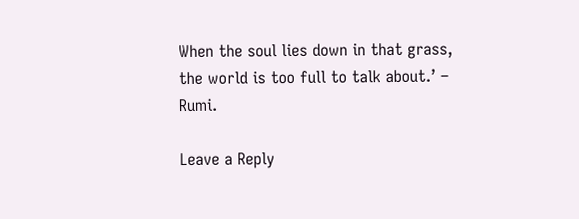When the soul lies down in that grass, the world is too full to talk about.’ – Rumi.

Leave a Reply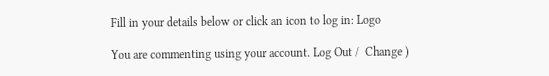Fill in your details below or click an icon to log in: Logo

You are commenting using your account. Log Out /  Change )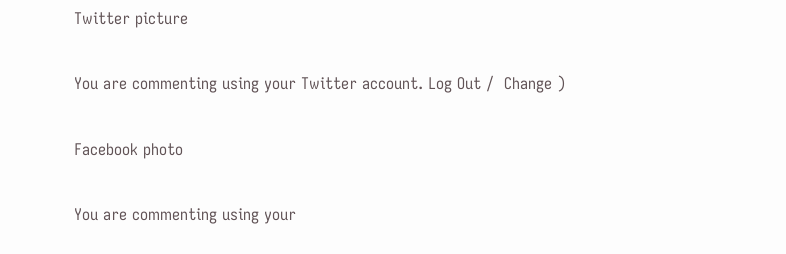Twitter picture

You are commenting using your Twitter account. Log Out /  Change )

Facebook photo

You are commenting using your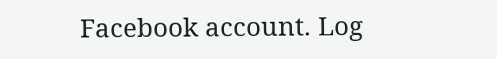Facebook account. Log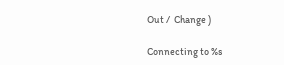Out /  Change )

Connecting to %s